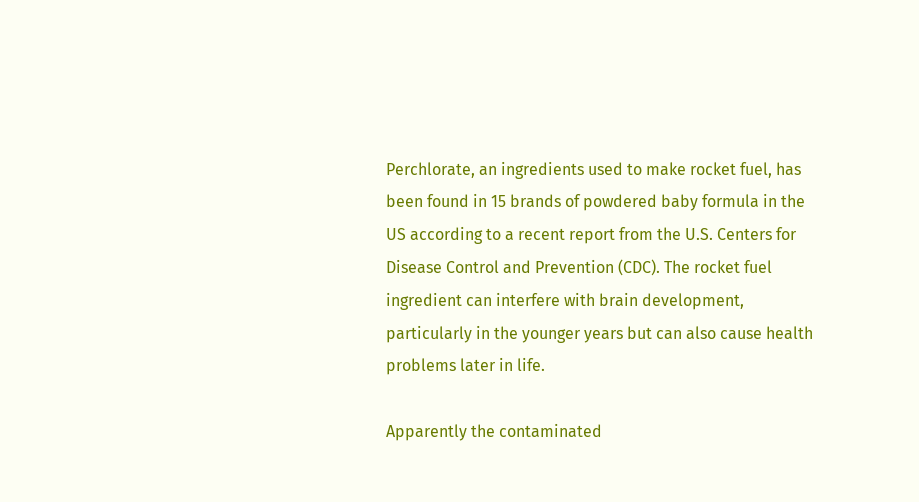Perchlorate, an ingredients used to make rocket fuel, has been found in 15 brands of powdered baby formula in the US according to a recent report from the U.S. Centers for Disease Control and Prevention (CDC). The rocket fuel ingredient can interfere with brain development, particularly in the younger years but can also cause health problems later in life.

Apparently the contaminated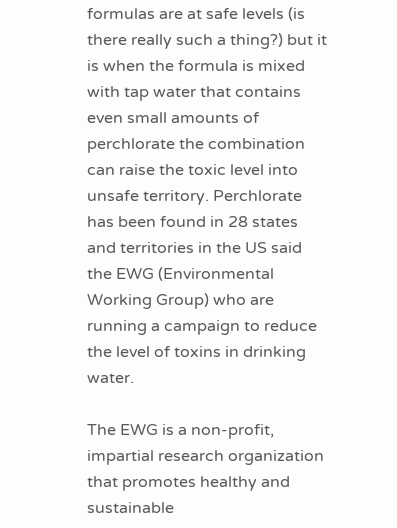formulas are at safe levels (is there really such a thing?) but it is when the formula is mixed with tap water that contains even small amounts of perchlorate the combination can raise the toxic level into unsafe territory. Perchlorate has been found in 28 states and territories in the US said the EWG (Environmental Working Group) who are running a campaign to reduce the level of toxins in drinking water.

The EWG is a non-profit, impartial research organization that promotes healthy and sustainable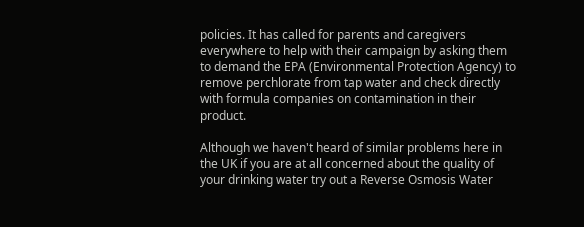policies. It has called for parents and caregivers everywhere to help with their campaign by asking them to demand the EPA (Environmental Protection Agency) to remove perchlorate from tap water and check directly with formula companies on contamination in their product.

Although we haven't heard of similar problems here in the UK if you are at all concerned about the quality of your drinking water try out a Reverse Osmosis Water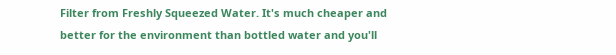Filter from Freshly Squeezed Water. It's much cheaper and better for the environment than bottled water and you'll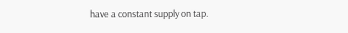have a constant supply on tap.